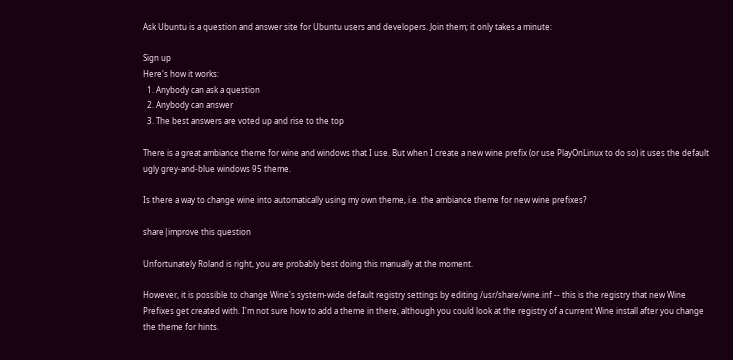Ask Ubuntu is a question and answer site for Ubuntu users and developers. Join them; it only takes a minute:

Sign up
Here's how it works:
  1. Anybody can ask a question
  2. Anybody can answer
  3. The best answers are voted up and rise to the top

There is a great ambiance theme for wine and windows that I use. But when I create a new wine prefix (or use PlayOnLinux to do so) it uses the default ugly grey-and-blue windows 95 theme.

Is there a way to change wine into automatically using my own theme, i.e. the ambiance theme for new wine prefixes?

share|improve this question

Unfortunately Roland is right, you are probably best doing this manually at the moment.

However, it is possible to change Wine's system-wide default registry settings by editing /usr/share/wine.inf -- this is the registry that new Wine Prefixes get created with. I'm not sure how to add a theme in there, although you could look at the registry of a current Wine install after you change the theme for hints.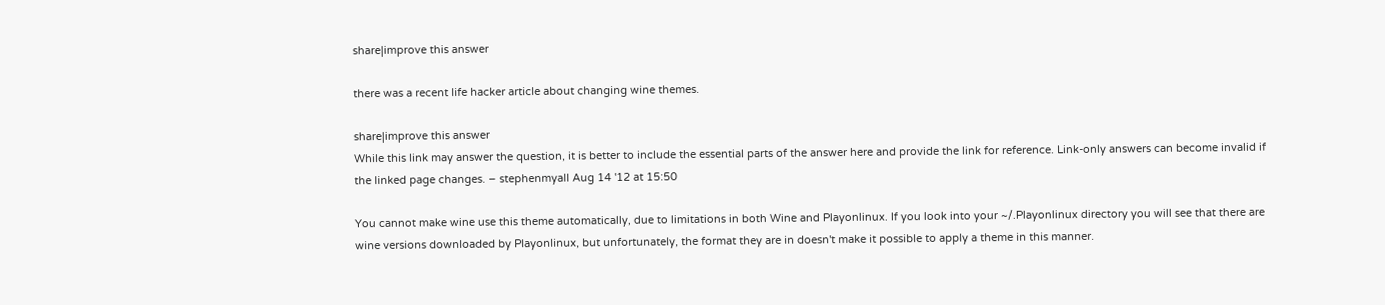share|improve this answer

there was a recent life hacker article about changing wine themes.

share|improve this answer
While this link may answer the question, it is better to include the essential parts of the answer here and provide the link for reference. Link-only answers can become invalid if the linked page changes. – stephenmyall Aug 14 '12 at 15:50

You cannot make wine use this theme automatically, due to limitations in both Wine and Playonlinux. If you look into your ~/.Playonlinux directory you will see that there are wine versions downloaded by Playonlinux, but unfortunately, the format they are in doesn't make it possible to apply a theme in this manner.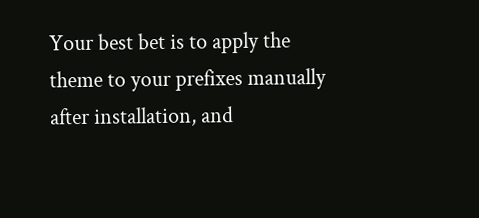Your best bet is to apply the theme to your prefixes manually after installation, and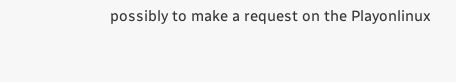possibly to make a request on the Playonlinux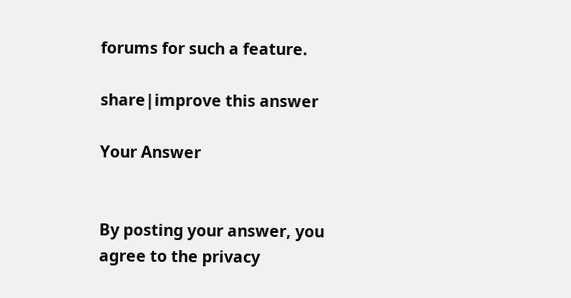forums for such a feature.

share|improve this answer

Your Answer


By posting your answer, you agree to the privacy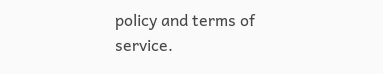policy and terms of service.